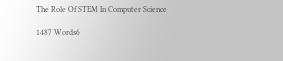The Role Of STEM In Computer Science

1487 Words6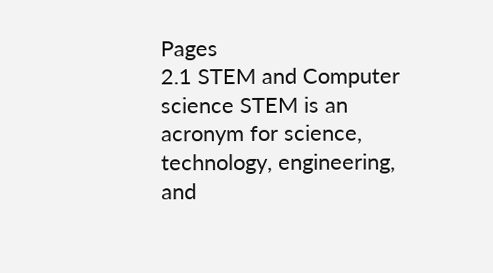Pages
2.1 STEM and Computer science STEM is an acronym for science, technology, engineering, and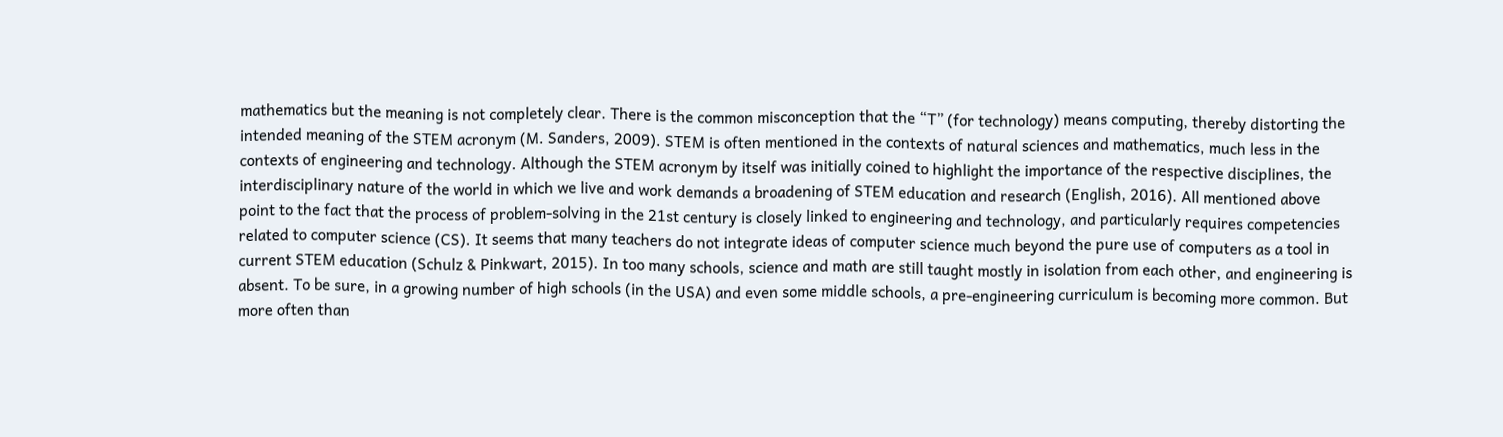mathematics but the meaning is not completely clear. There is the common misconception that the “T” (for technology) means computing, thereby distorting the intended meaning of the STEM acronym (M. Sanders, 2009). STEM is often mentioned in the contexts of natural sciences and mathematics, much less in the contexts of engineering and technology. Although the STEM acronym by itself was initially coined to highlight the importance of the respective disciplines, the interdisciplinary nature of the world in which we live and work demands a broadening of STEM education and research (English, 2016). All mentioned above point to the fact that the process of problem-solving in the 21st century is closely linked to engineering and technology, and particularly requires competencies related to computer science (CS). It seems that many teachers do not integrate ideas of computer science much beyond the pure use of computers as a tool in current STEM education (Schulz & Pinkwart, 2015). In too many schools, science and math are still taught mostly in isolation from each other, and engineering is absent. To be sure, in a growing number of high schools (in the USA) and even some middle schools, a pre-engineering curriculum is becoming more common. But more often than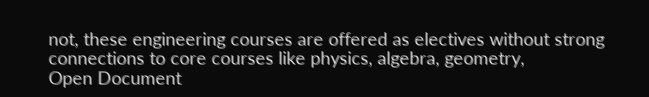not, these engineering courses are offered as electives without strong connections to core courses like physics, algebra, geometry,
Open Document